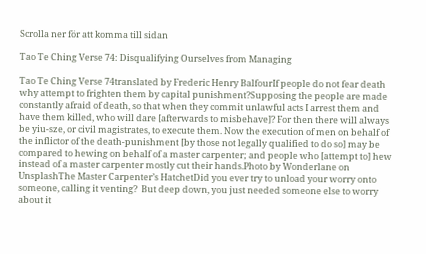Scrolla ner för att komma till sidan

Tao Te Ching Verse 74: Disqualifying Ourselves from Managing

Tao Te Ching Verse 74translated by Frederic Henry BalfourIf people do not fear death why attempt to frighten them by capital punishment?Supposing the people are made constantly afraid of death, so that when they commit unlawful acts I arrest them and have them killed, who will dare [afterwards to misbehave]? For then there will always be yiu-sze, or civil magistrates, to execute them. Now the execution of men on behalf of the inflictor of the death-punishment [by those not legally qualified to do so] may be compared to hewing on behalf of a master carpenter; and people who [attempt to] hew instead of a master carpenter mostly cut their hands.Photo by Wonderlane on UnsplashThe Master Carpenter’s HatchetDid you ever try to unload your worry onto someone, calling it venting?  But deep down, you just needed someone else to worry about it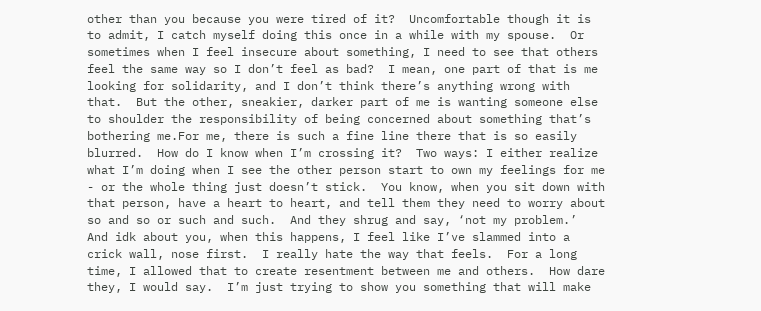other than you because you were tired of it?  Uncomfortable though it is to admit, I catch myself doing this once in a while with my spouse.  Or sometimes when I feel insecure about something, I need to see that others feel the same way so I don’t feel as bad?  I mean, one part of that is me looking for solidarity, and I don’t think there’s anything wrong with that.  But the other, sneakier, darker part of me is wanting someone else to shoulder the responsibility of being concerned about something that’s bothering me.For me, there is such a fine line there that is so easily blurred.  How do I know when I’m crossing it?  Two ways: I either realize what I’m doing when I see the other person start to own my feelings for me - or the whole thing just doesn’t stick.  You know, when you sit down with that person, have a heart to heart, and tell them they need to worry about so and so or such and such.  And they shrug and say, ‘not my problem.’  And idk about you, when this happens, I feel like I’ve slammed into a crick wall, nose first.  I really hate the way that feels.  For a long time, I allowed that to create resentment between me and others.  How dare they, I would say.  I’m just trying to show you something that will make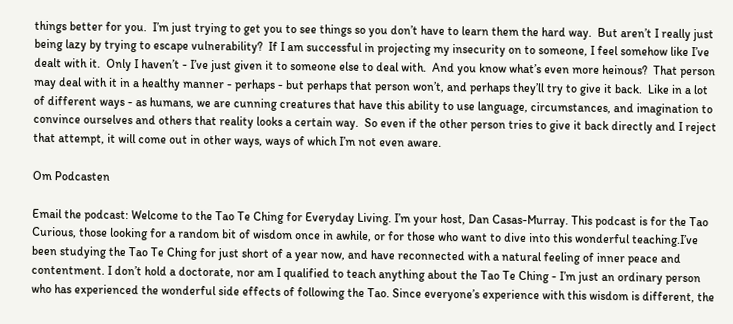things better for you.  I’m just trying to get you to see things so you don’t have to learn them the hard way.  But aren’t I really just being lazy by trying to escape vulnerability?  If I am successful in projecting my insecurity on to someone, I feel somehow like I’ve dealt with it.  Only I haven’t - I’ve just given it to someone else to deal with.  And you know what’s even more heinous?  That person may deal with it in a healthy manner - perhaps - but perhaps that person won’t, and perhaps they’ll try to give it back.  Like in a lot of different ways - as humans, we are cunning creatures that have this ability to use language, circumstances, and imagination to convince ourselves and others that reality looks a certain way.  So even if the other person tries to give it back directly and I reject that attempt, it will come out in other ways, ways of which I’m not even aware.

Om Podcasten

Email the podcast: Welcome to the Tao Te Ching for Everyday Living. I’m your host, Dan Casas-Murray. This podcast is for the Tao Curious, those looking for a random bit of wisdom once in awhile, or for those who want to dive into this wonderful teaching.I’ve been studying the Tao Te Ching for just short of a year now, and have reconnected with a natural feeling of inner peace and contentment. I don’t hold a doctorate, nor am I qualified to teach anything about the Tao Te Ching - I’m just an ordinary person who has experienced the wonderful side effects of following the Tao. Since everyone’s experience with this wisdom is different, the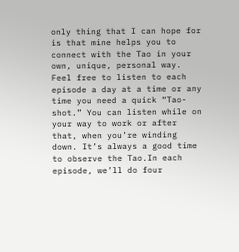only thing that I can hope for is that mine helps you to connect with the Tao in your own, unique, personal way. Feel free to listen to each episode a day at a time or any time you need a quick “Tao-shot.” You can listen while on your way to work or after that, when you’re winding down. It’s always a good time to observe the Tao.In each episode, we’ll do four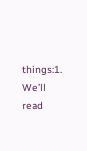things:1. We’ll read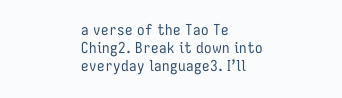a verse of the Tao Te Ching2. Break it down into everyday language3. I’ll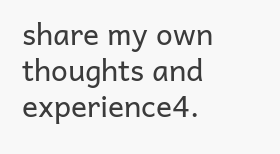share my own thoughts and experience4.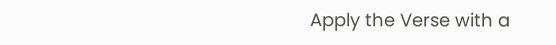Apply the Verse with a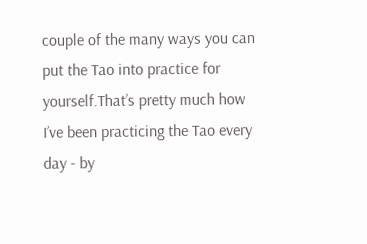couple of the many ways you can put the Tao into practice for yourself.That’s pretty much how I’ve been practicing the Tao every day - by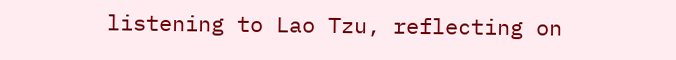listening to Lao Tzu, reflecting on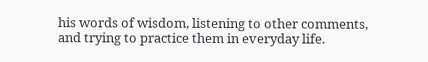his words of wisdom, listening to other comments, and trying to practice them in everyday life.